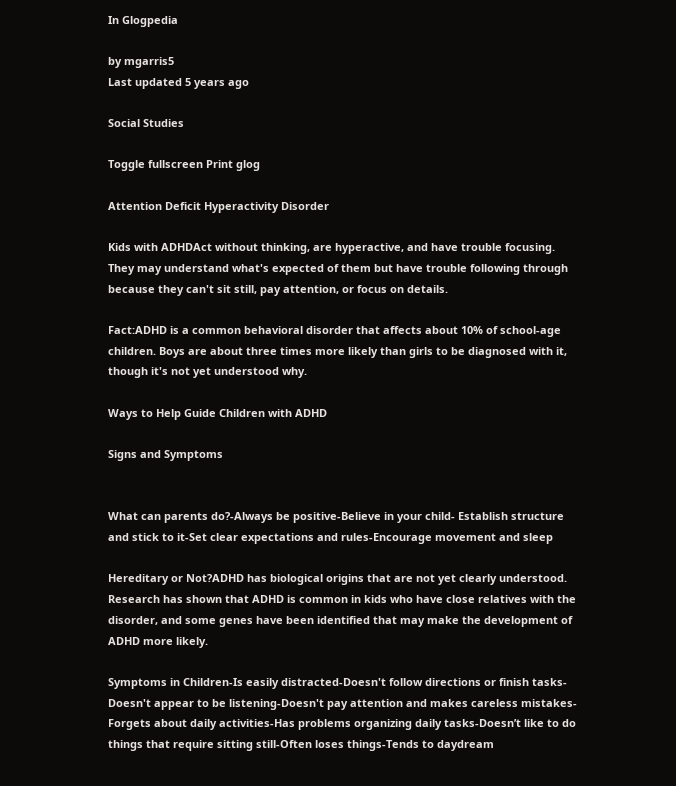In Glogpedia

by mgarris5
Last updated 5 years ago

Social Studies

Toggle fullscreen Print glog

Attention Deficit Hyperactivity Disorder

Kids with ADHDAct without thinking, are hyperactive, and have trouble focusing. They may understand what's expected of them but have trouble following through because they can't sit still, pay attention, or focus on details.

Fact:ADHD is a common behavioral disorder that affects about 10% of school-age children. Boys are about three times more likely than girls to be diagnosed with it, though it's not yet understood why.

Ways to Help Guide Children with ADHD

Signs and Symptoms


What can parents do?-Always be positive-Believe in your child- Establish structure and stick to it-Set clear expectations and rules-Encourage movement and sleep

Hereditary or Not?ADHD has biological origins that are not yet clearly understood. Research has shown that ADHD is common in kids who have close relatives with the disorder, and some genes have been identified that may make the development of ADHD more likely.

Symptoms in Children-Is easily distracted-Doesn't follow directions or finish tasks-Doesn't appear to be listening-Doesn't pay attention and makes careless mistakes-Forgets about daily activities-Has problems organizing daily tasks-Doesn’t like to do things that require sitting still-Often loses things-Tends to daydream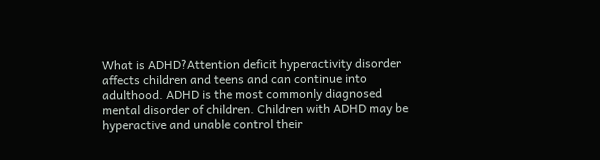What is ADHD?Attention deficit hyperactivity disorder affects children and teens and can continue into adulthood. ADHD is the most commonly diagnosed mental disorder of children. Children with ADHD may be hyperactive and unable control their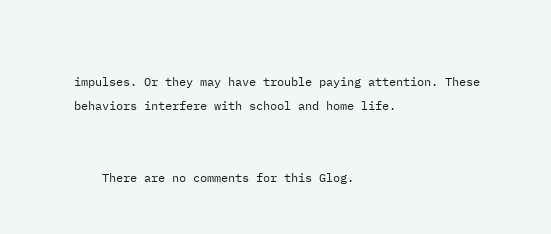impulses. Or they may have trouble paying attention. These behaviors interfere with school and home life.


    There are no comments for this Glog.